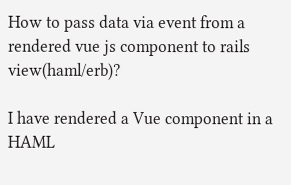How to pass data via event from a rendered vue js component to rails view(haml/erb)?

I have rendered a Vue component in a HAML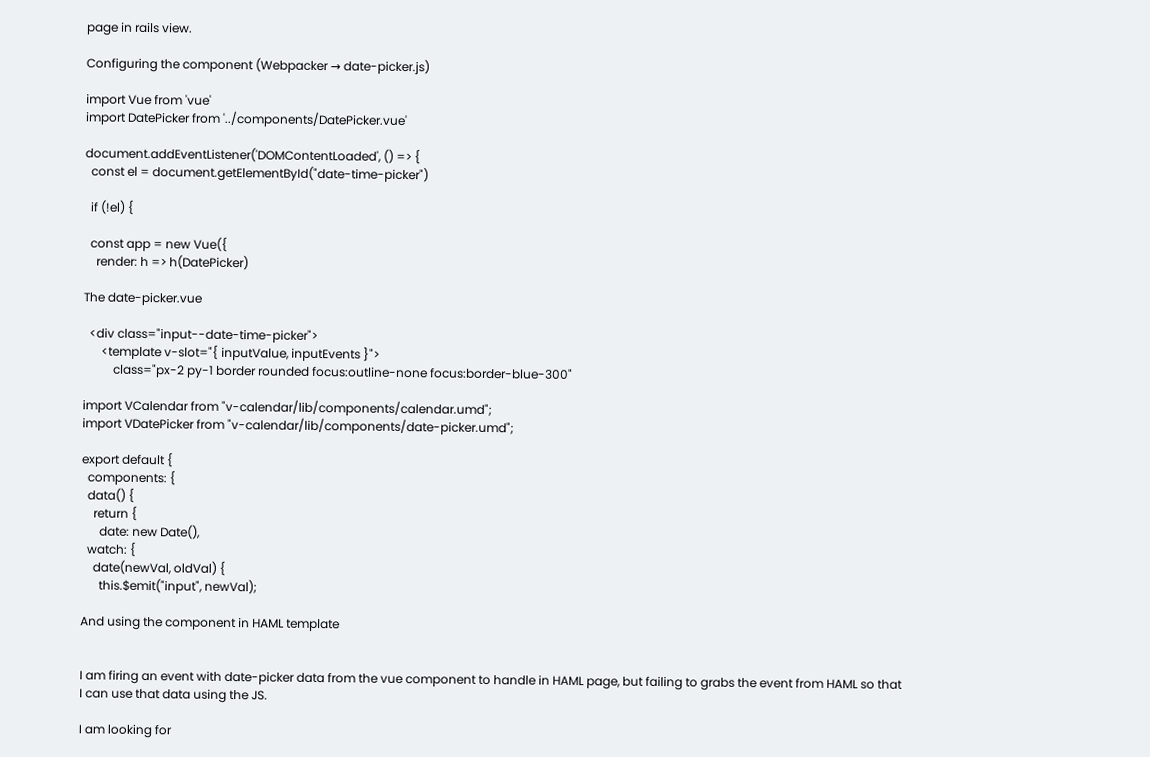page in rails view.

Configuring the component (Webpacker → date-picker.js)

import Vue from 'vue'
import DatePicker from '../components/DatePicker.vue'

document.addEventListener('DOMContentLoaded', () => {
  const el = document.getElementById("date-time-picker")

  if (!el) {

  const app = new Vue({
    render: h => h(DatePicker)

The date-picker.vue

  <div class="input--date-time-picker">
      <template v-slot="{ inputValue, inputEvents }">
          class="px-2 py-1 border rounded focus:outline-none focus:border-blue-300"

import VCalendar from "v-calendar/lib/components/calendar.umd";
import VDatePicker from "v-calendar/lib/components/date-picker.umd";

export default {
  components: {
  data() {
    return {
      date: new Date(),
  watch: {
    date(newVal, oldVal) {
      this.$emit("input", newVal);

And using the component in HAML template


I am firing an event with date-picker data from the vue component to handle in HAML page, but failing to grabs the event from HAML so that I can use that data using the JS.

I am looking for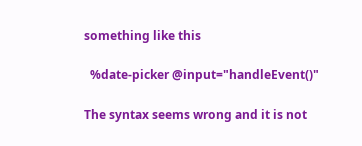something like this

  %date-picker @input="handleEvent()"

The syntax seems wrong and it is not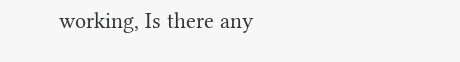working, Is there any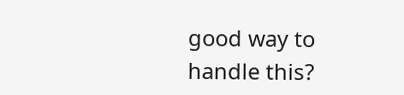good way to handle this?